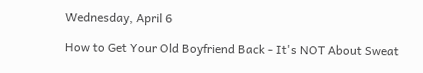Wednesday, April 6

How to Get Your Old Boyfriend Back - It's NOT About Sweat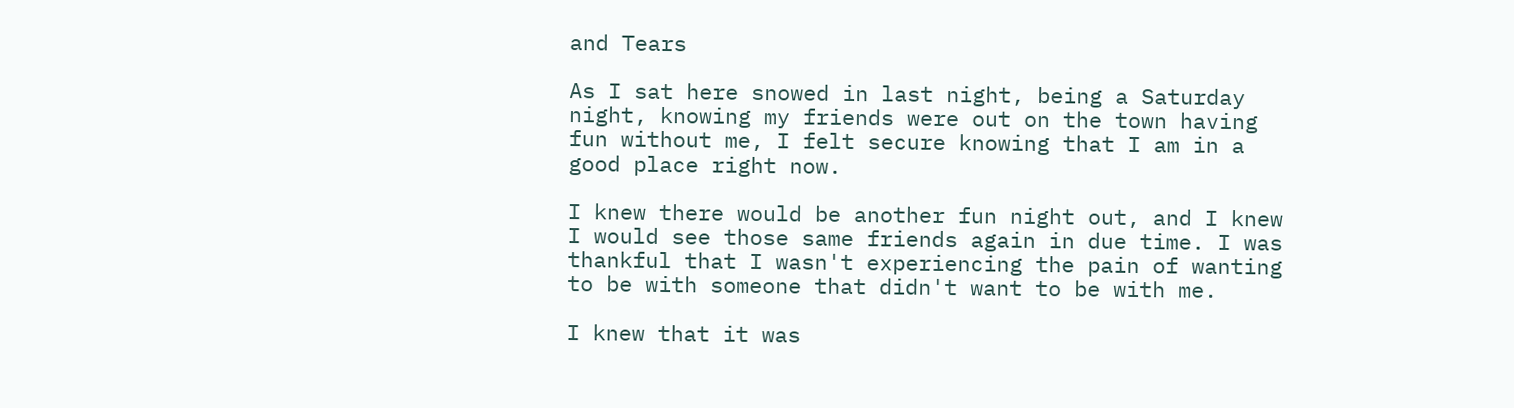and Tears

As I sat here snowed in last night, being a Saturday night, knowing my friends were out on the town having fun without me, I felt secure knowing that I am in a good place right now.

I knew there would be another fun night out, and I knew I would see those same friends again in due time. I was thankful that I wasn't experiencing the pain of wanting to be with someone that didn't want to be with me.

I knew that it was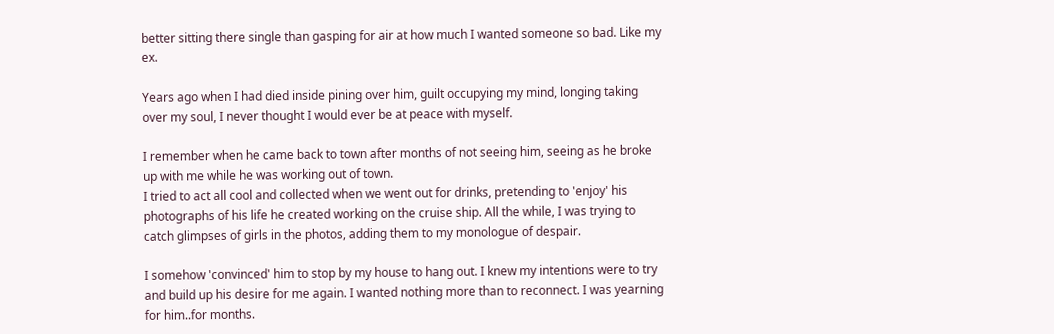better sitting there single than gasping for air at how much I wanted someone so bad. Like my ex.

Years ago when I had died inside pining over him, guilt occupying my mind, longing taking over my soul, I never thought I would ever be at peace with myself.

I remember when he came back to town after months of not seeing him, seeing as he broke up with me while he was working out of town.
I tried to act all cool and collected when we went out for drinks, pretending to 'enjoy' his photographs of his life he created working on the cruise ship. All the while, I was trying to catch glimpses of girls in the photos, adding them to my monologue of despair.

I somehow 'convinced' him to stop by my house to hang out. I knew my intentions were to try and build up his desire for me again. I wanted nothing more than to reconnect. I was yearning for him..for months.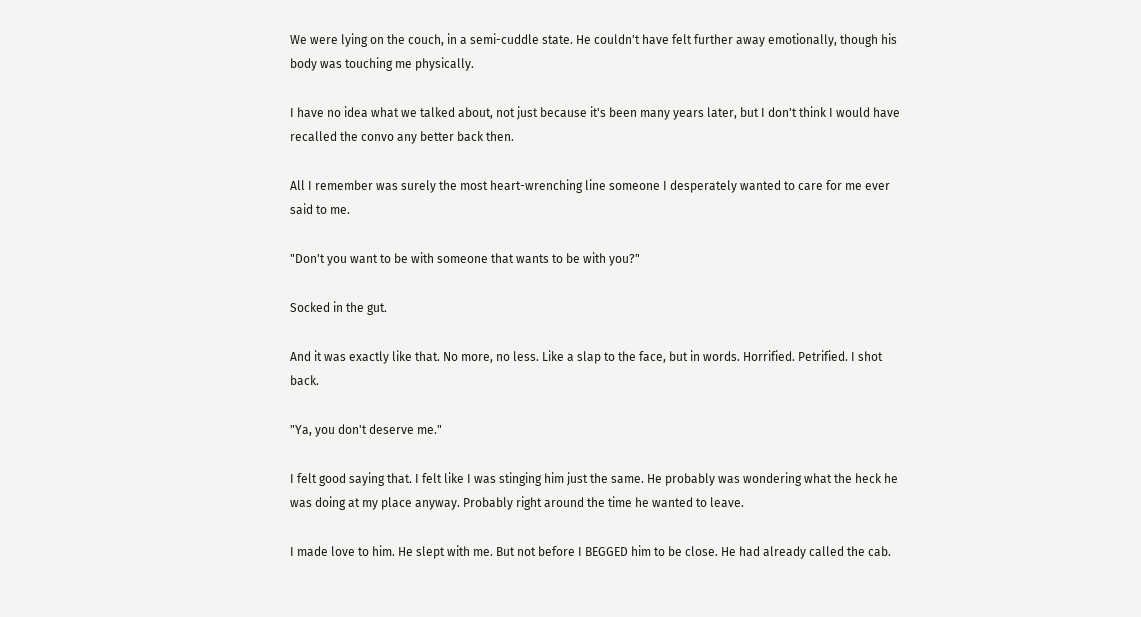We were lying on the couch, in a semi-cuddle state. He couldn't have felt further away emotionally, though his body was touching me physically.

I have no idea what we talked about, not just because it's been many years later, but I don't think I would have recalled the convo any better back then.

All I remember was surely the most heart-wrenching line someone I desperately wanted to care for me ever said to me.

"Don't you want to be with someone that wants to be with you?"

Socked in the gut.

And it was exactly like that. No more, no less. Like a slap to the face, but in words. Horrified. Petrified. I shot back.

"Ya, you don't deserve me."

I felt good saying that. I felt like I was stinging him just the same. He probably was wondering what the heck he was doing at my place anyway. Probably right around the time he wanted to leave.

I made love to him. He slept with me. But not before I BEGGED him to be close. He had already called the cab.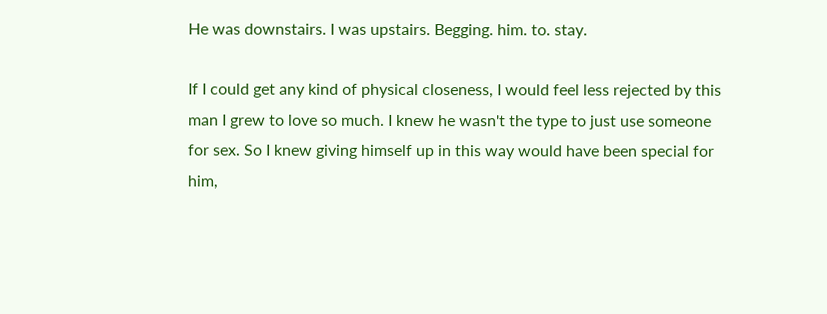He was downstairs. I was upstairs. Begging. him. to. stay.

If I could get any kind of physical closeness, I would feel less rejected by this man I grew to love so much. I knew he wasn't the type to just use someone for sex. So I knew giving himself up in this way would have been special for him,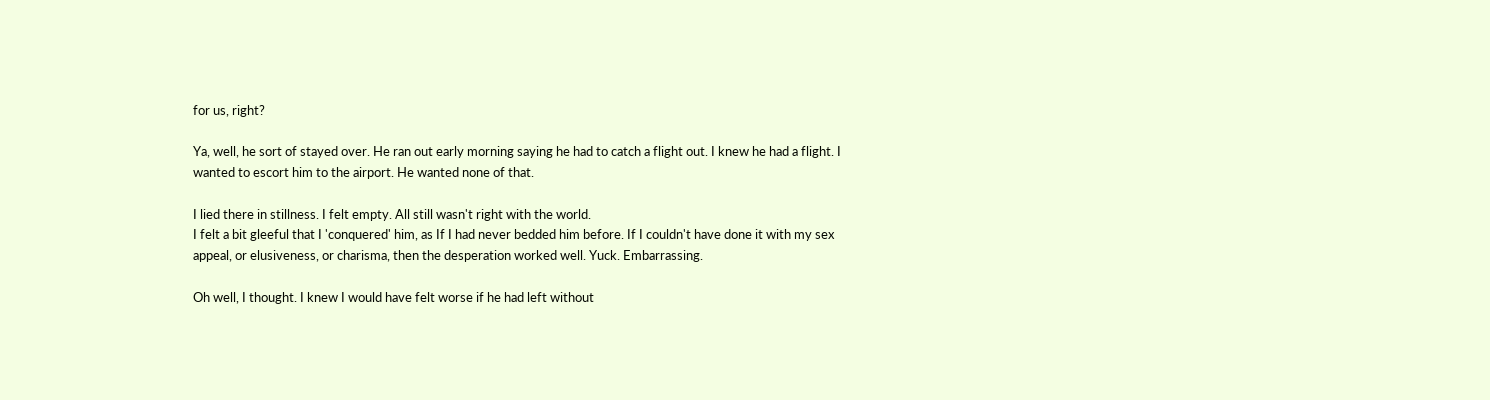for us, right?

Ya, well, he sort of stayed over. He ran out early morning saying he had to catch a flight out. I knew he had a flight. I wanted to escort him to the airport. He wanted none of that.

I lied there in stillness. I felt empty. All still wasn't right with the world.
I felt a bit gleeful that I 'conquered' him, as If I had never bedded him before. If I couldn't have done it with my sex appeal, or elusiveness, or charisma, then the desperation worked well. Yuck. Embarrassing.

Oh well, I thought. I knew I would have felt worse if he had left without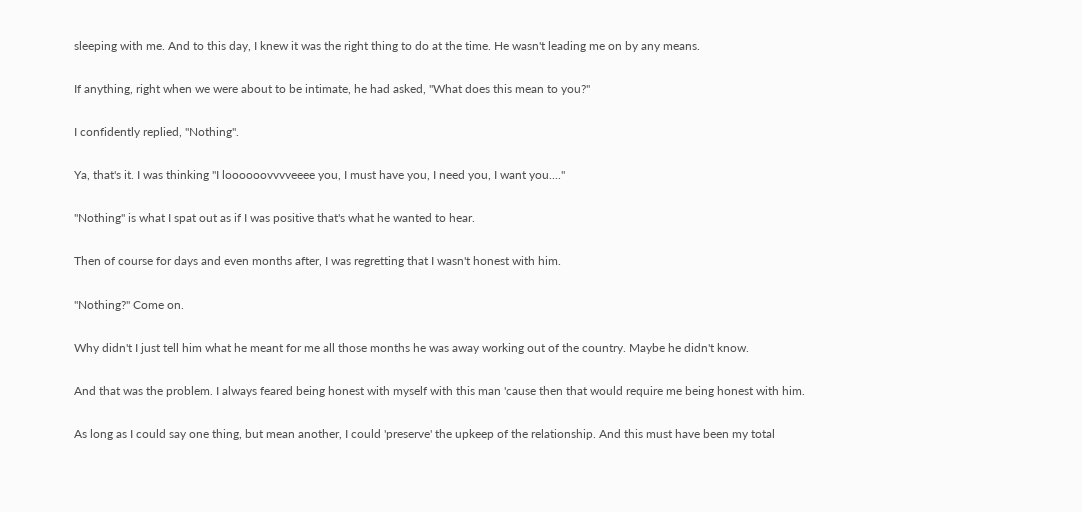sleeping with me. And to this day, I knew it was the right thing to do at the time. He wasn't leading me on by any means.

If anything, right when we were about to be intimate, he had asked, "What does this mean to you?"

I confidently replied, "Nothing".

Ya, that's it. I was thinking "I loooooovvvveeee you, I must have you, I need you, I want you...."

"Nothing" is what I spat out as if I was positive that's what he wanted to hear.

Then of course for days and even months after, I was regretting that I wasn't honest with him.

"Nothing?" Come on.

Why didn't I just tell him what he meant for me all those months he was away working out of the country. Maybe he didn't know.

And that was the problem. I always feared being honest with myself with this man 'cause then that would require me being honest with him.

As long as I could say one thing, but mean another, I could 'preserve' the upkeep of the relationship. And this must have been my total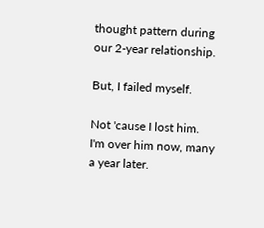thought pattern during our 2-year relationship.

But, I failed myself.

Not 'cause I lost him. I'm over him now, many a year later.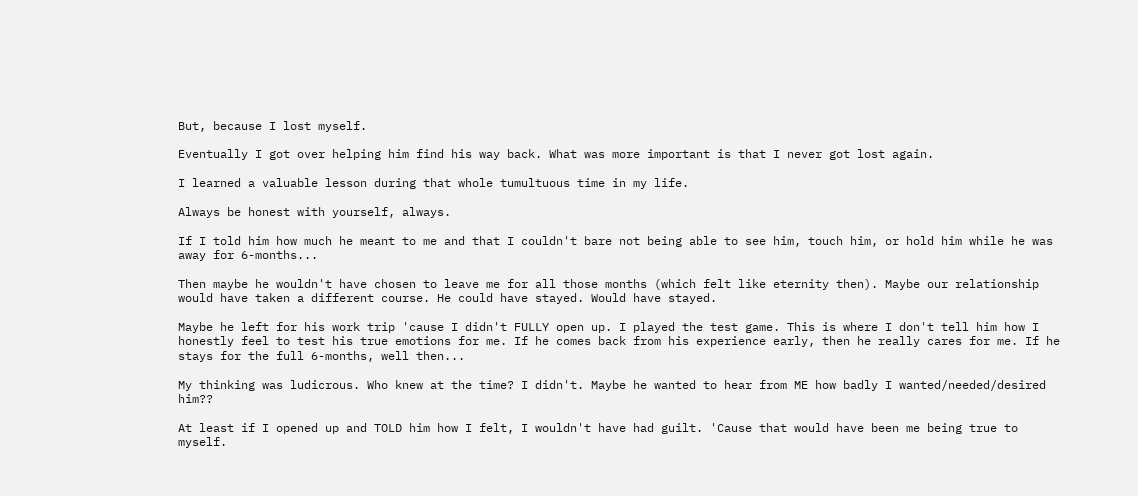But, because I lost myself.

Eventually I got over helping him find his way back. What was more important is that I never got lost again.

I learned a valuable lesson during that whole tumultuous time in my life.

Always be honest with yourself, always.

If I told him how much he meant to me and that I couldn't bare not being able to see him, touch him, or hold him while he was away for 6-months...

Then maybe he wouldn't have chosen to leave me for all those months (which felt like eternity then). Maybe our relationship would have taken a different course. He could have stayed. Would have stayed.

Maybe he left for his work trip 'cause I didn't FULLY open up. I played the test game. This is where I don't tell him how I honestly feel to test his true emotions for me. If he comes back from his experience early, then he really cares for me. If he stays for the full 6-months, well then...

My thinking was ludicrous. Who knew at the time? I didn't. Maybe he wanted to hear from ME how badly I wanted/needed/desired him??

At least if I opened up and TOLD him how I felt, I wouldn't have had guilt. 'Cause that would have been me being true to myself.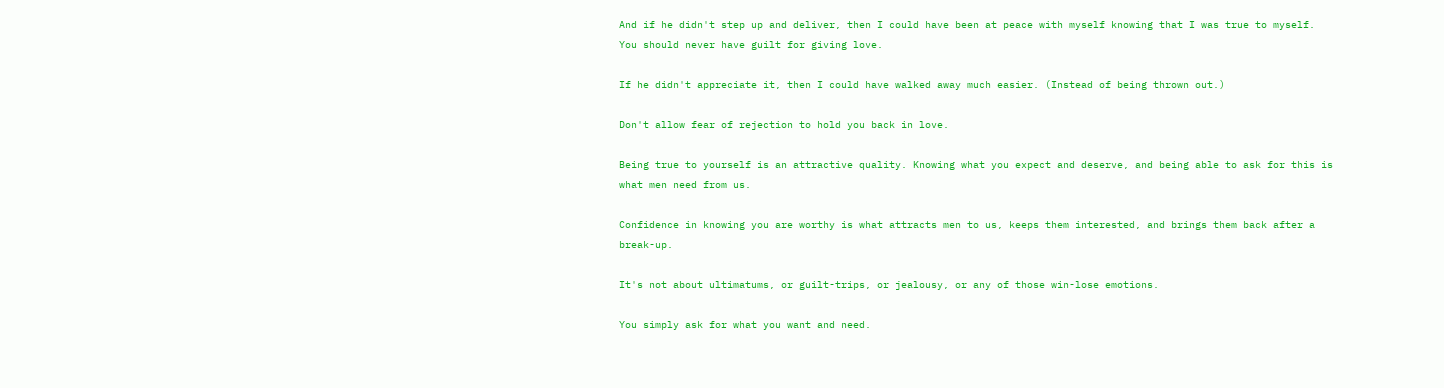And if he didn't step up and deliver, then I could have been at peace with myself knowing that I was true to myself.
You should never have guilt for giving love.

If he didn't appreciate it, then I could have walked away much easier. (Instead of being thrown out.)

Don't allow fear of rejection to hold you back in love.

Being true to yourself is an attractive quality. Knowing what you expect and deserve, and being able to ask for this is what men need from us.

Confidence in knowing you are worthy is what attracts men to us, keeps them interested, and brings them back after a break-up.

It's not about ultimatums, or guilt-trips, or jealousy, or any of those win-lose emotions.

You simply ask for what you want and need.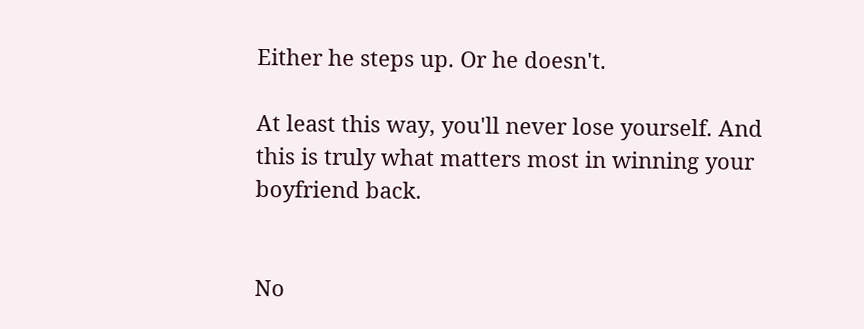Either he steps up. Or he doesn't.

At least this way, you'll never lose yourself. And this is truly what matters most in winning your boyfriend back.


No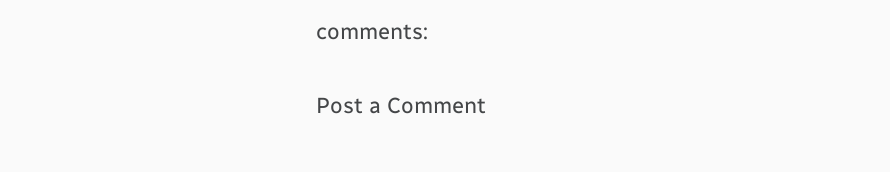comments:

Post a Comment